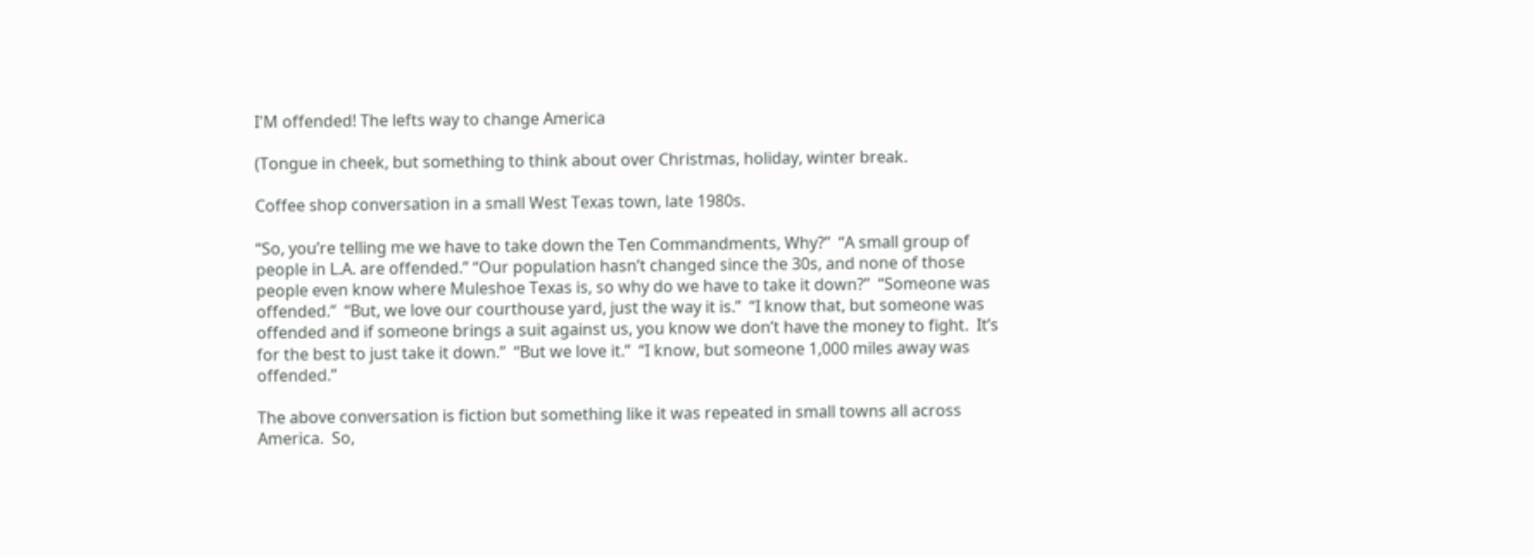I'M offended! The lefts way to change America

(Tongue in cheek, but something to think about over Christmas, holiday, winter break.

Coffee shop conversation in a small West Texas town, late 1980s.

“So, you’re telling me we have to take down the Ten Commandments, Why?”  “A small group of people in L.A. are offended.” “Our population hasn’t changed since the 30s, and none of those people even know where Muleshoe Texas is, so why do we have to take it down?”  “Someone was offended.”  “But, we love our courthouse yard, just the way it is.”  “I know that, but someone was offended and if someone brings a suit against us, you know we don’t have the money to fight.  It’s for the best to just take it down.”  “But we love it.”  “I know, but someone 1,000 miles away was offended.”

The above conversation is fiction but something like it was repeated in small towns all across America.  So,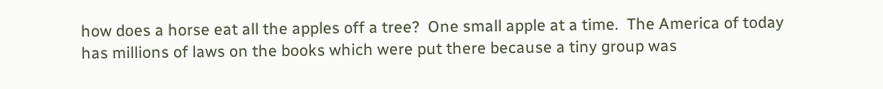how does a horse eat all the apples off a tree?  One small apple at a time.  The America of today has millions of laws on the books which were put there because a tiny group was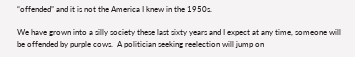“offended” and it is not the America I knew in the 1950s.

We have grown into a silly society these last sixty years and I expect at any time, someone will be offended by purple cows.  A politician seeking reelection will jump on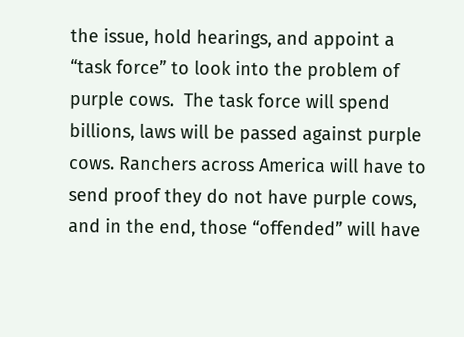the issue, hold hearings, and appoint a “task force” to look into the problem of purple cows.  The task force will spend billions, laws will be passed against purple cows. Ranchers across America will have to send proof they do not have purple cows, and in the end, those “offended” will have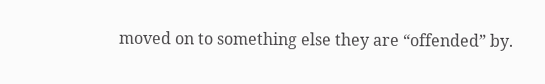moved on to something else they are “offended” by.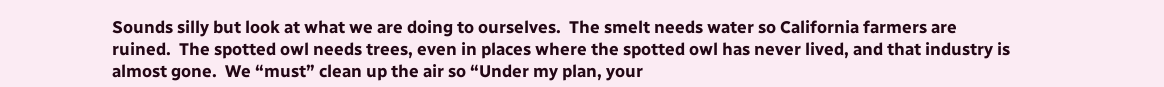Sounds silly but look at what we are doing to ourselves.  The smelt needs water so California farmers are ruined.  The spotted owl needs trees, even in places where the spotted owl has never lived, and that industry is almost gone.  We “must” clean up the air so “Under my plan, your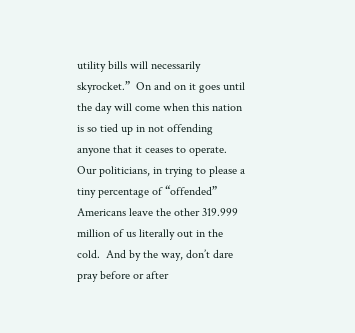utility bills will necessarily skyrocket.”  On and on it goes until the day will come when this nation is so tied up in not offending anyone that it ceases to operate.  Our politicians, in trying to please a tiny percentage of “offended” Americans leave the other 319.999 million of us literally out in the cold.  And by the way, don’t dare pray before or after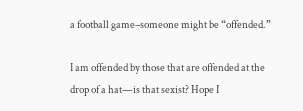a football game–someone might be “offended.”

I am offended by those that are offended at the drop of a hat—is that sexist? Hope I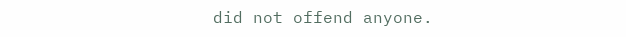did not offend anyone.